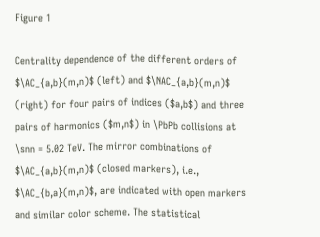Figure 1

Centrality dependence of the different orders of $\AC_{a,b}(m,n)$ (left) and $\NAC_{a,b}(m,n)$ (right) for four pairs of indices ($a,b$) and three pairs of harmonics ($m,n$) in \PbPb collisions at \snn = 5.02 TeV. The mirror combinations of $\AC_{a,b}(m,n)$ (closed markers), i.e., $\AC_{b,a}(m,n)$, are indicated with open markers and similar color scheme. The statistical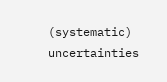(systematic) uncertainties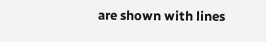are shown with lines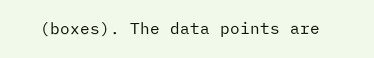(boxes). The data points are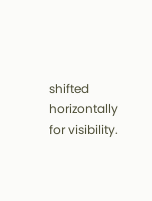shifted horizontally for visibility.